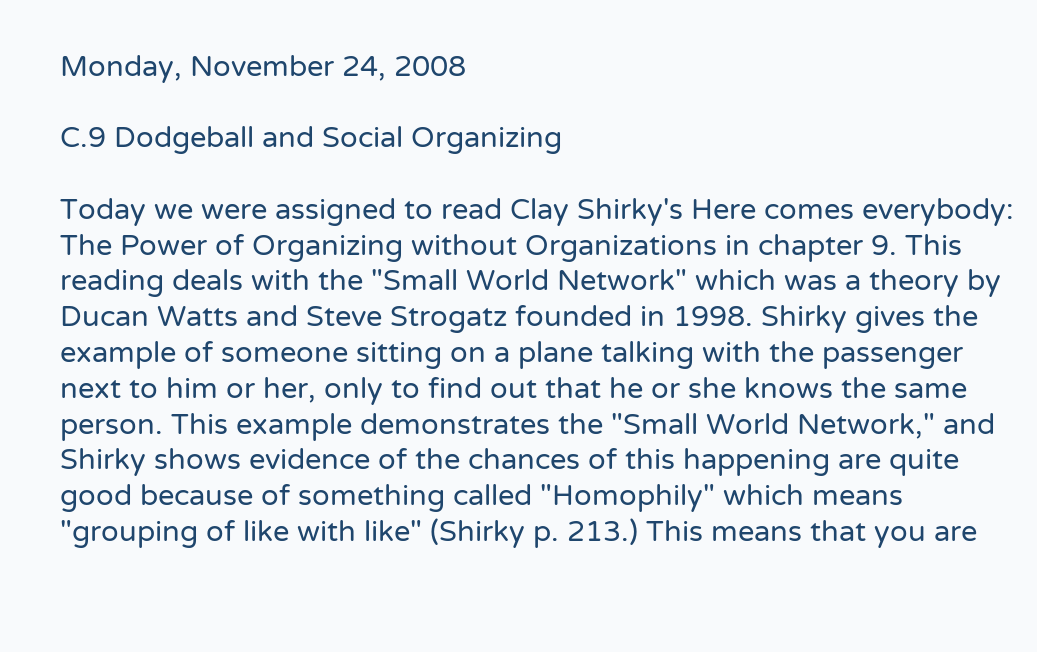Monday, November 24, 2008

C.9 Dodgeball and Social Organizing

Today we were assigned to read Clay Shirky's Here comes everybody: The Power of Organizing without Organizations in chapter 9. This reading deals with the "Small World Network" which was a theory by Ducan Watts and Steve Strogatz founded in 1998. Shirky gives the example of someone sitting on a plane talking with the passenger next to him or her, only to find out that he or she knows the same person. This example demonstrates the "Small World Network," and Shirky shows evidence of the chances of this happening are quite good because of something called "Homophily" which means "grouping of like with like" (Shirky p. 213.) This means that you are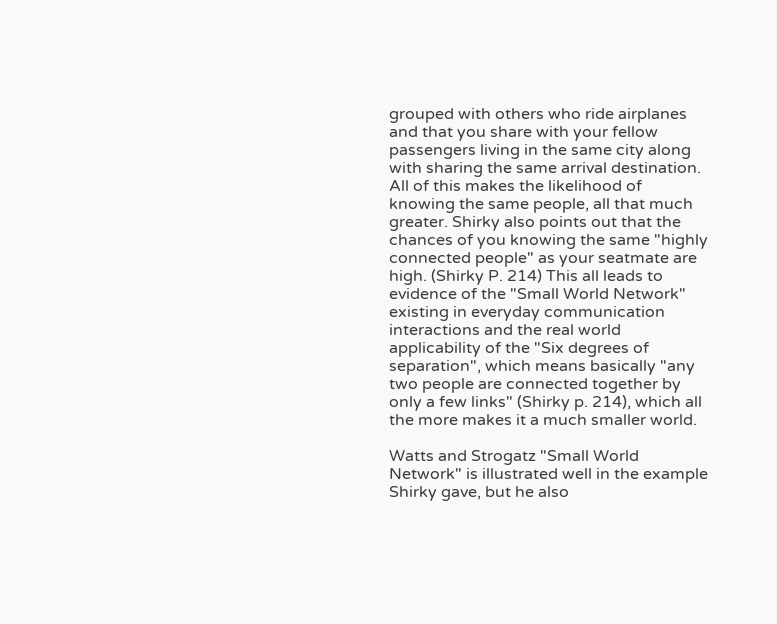grouped with others who ride airplanes and that you share with your fellow passengers living in the same city along with sharing the same arrival destination. All of this makes the likelihood of knowing the same people, all that much greater. Shirky also points out that the chances of you knowing the same "highly connected people" as your seatmate are high. (Shirky P. 214) This all leads to evidence of the "Small World Network" existing in everyday communication interactions and the real world applicability of the "Six degrees of separation", which means basically "any two people are connected together by only a few links" (Shirky p. 214), which all the more makes it a much smaller world.

Watts and Strogatz "Small World Network" is illustrated well in the example Shirky gave, but he also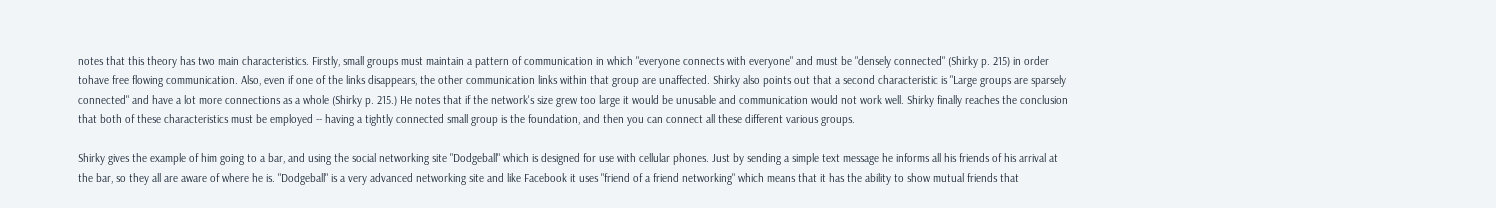notes that this theory has two main characteristics. Firstly, small groups must maintain a pattern of communication in which "everyone connects with everyone" and must be "densely connected" (Shirky p. 215) in order tohave free flowing communication. Also, even if one of the links disappears, the other communication links within that group are unaffected. Shirky also points out that a second characteristic is "Large groups are sparsely connected" and have a lot more connections as a whole (Shirky p. 215.) He notes that if the network's size grew too large it would be unusable and communication would not work well. Shirky finally reaches the conclusion that both of these characteristics must be employed -- having a tightly connected small group is the foundation, and then you can connect all these different various groups.

Shirky gives the example of him going to a bar, and using the social networking site "Dodgeball" which is designed for use with cellular phones. Just by sending a simple text message he informs all his friends of his arrival at the bar, so they all are aware of where he is. "Dodgeball" is a very advanced networking site and like Facebook it uses "friend of a friend networking" which means that it has the ability to show mutual friends that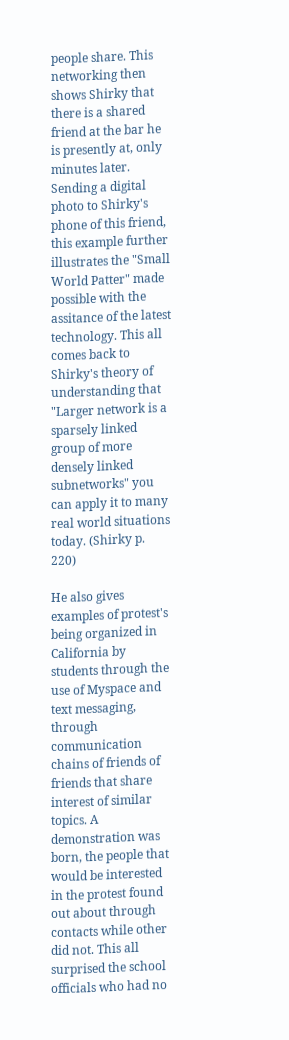people share. This networking then shows Shirky that there is a shared friend at the bar he is presently at, only minutes later. Sending a digital photo to Shirky's phone of this friend, this example further illustrates the "Small World Patter" made possible with the assitance of the latest technology. This all comes back to Shirky's theory of understanding that "Larger network is a sparsely linked group of more densely linked subnetworks" you can apply it to many real world situations today. (Shirky p. 220)

He also gives examples of protest's being organized in California by students through the use of Myspace and text messaging, through communication chains of friends of friends that share interest of similar topics. A demonstration was born, the people that would be interested in the protest found out about through contacts while other did not. This all surprised the school officials who had no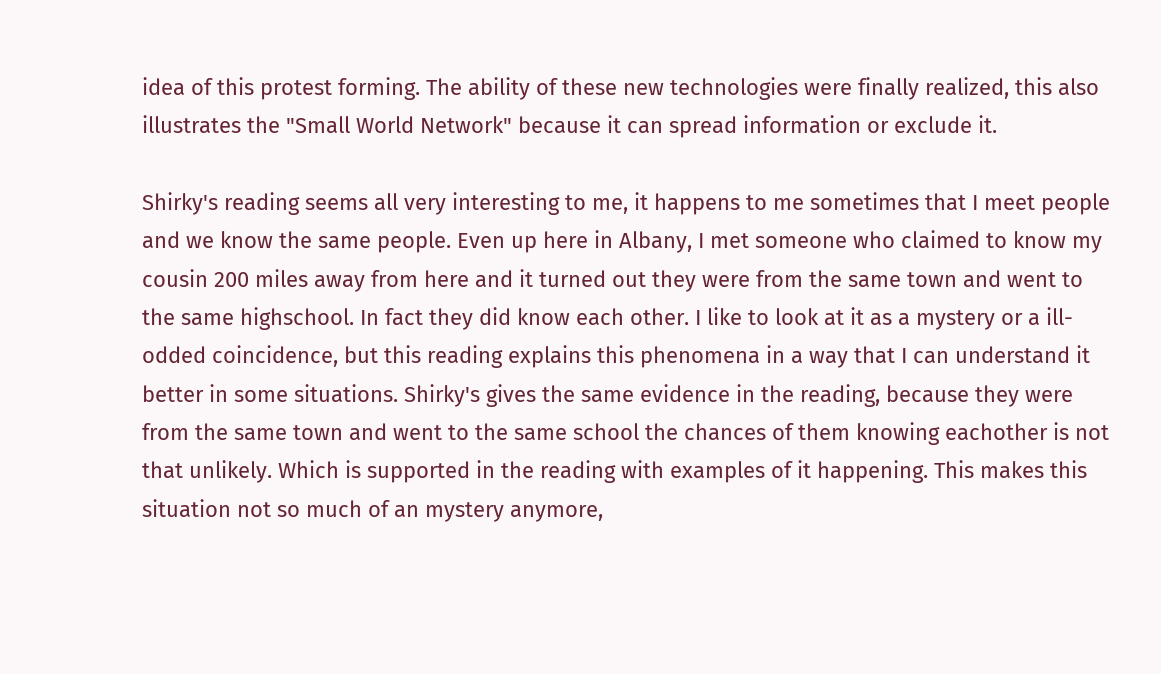idea of this protest forming. The ability of these new technologies were finally realized, this also illustrates the "Small World Network" because it can spread information or exclude it.

Shirky's reading seems all very interesting to me, it happens to me sometimes that I meet people and we know the same people. Even up here in Albany, I met someone who claimed to know my cousin 200 miles away from here and it turned out they were from the same town and went to the same highschool. In fact they did know each other. I like to look at it as a mystery or a ill-odded coincidence, but this reading explains this phenomena in a way that I can understand it better in some situations. Shirky's gives the same evidence in the reading, because they were from the same town and went to the same school the chances of them knowing eachother is not that unlikely. Which is supported in the reading with examples of it happening. This makes this situation not so much of an mystery anymore,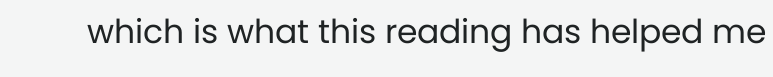which is what this reading has helped me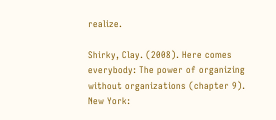realize.

Shirky, Clay. (2008). Here comes everybody: The power of organizing without organizations (chapter 9). New York: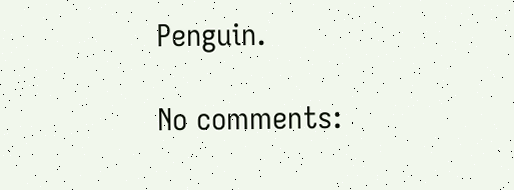Penguin.

No comments: